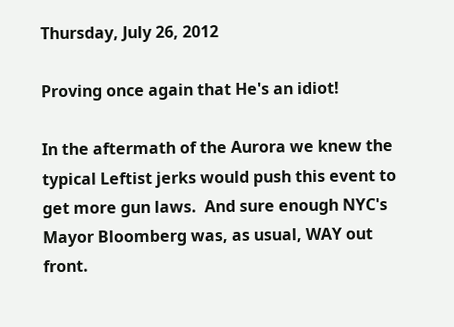Thursday, July 26, 2012

Proving once again that He's an idiot!

In the aftermath of the Aurora we knew the typical Leftist jerks would push this event to get more gun laws.  And sure enough NYC's Mayor Bloomberg was, as usual, WAY out front.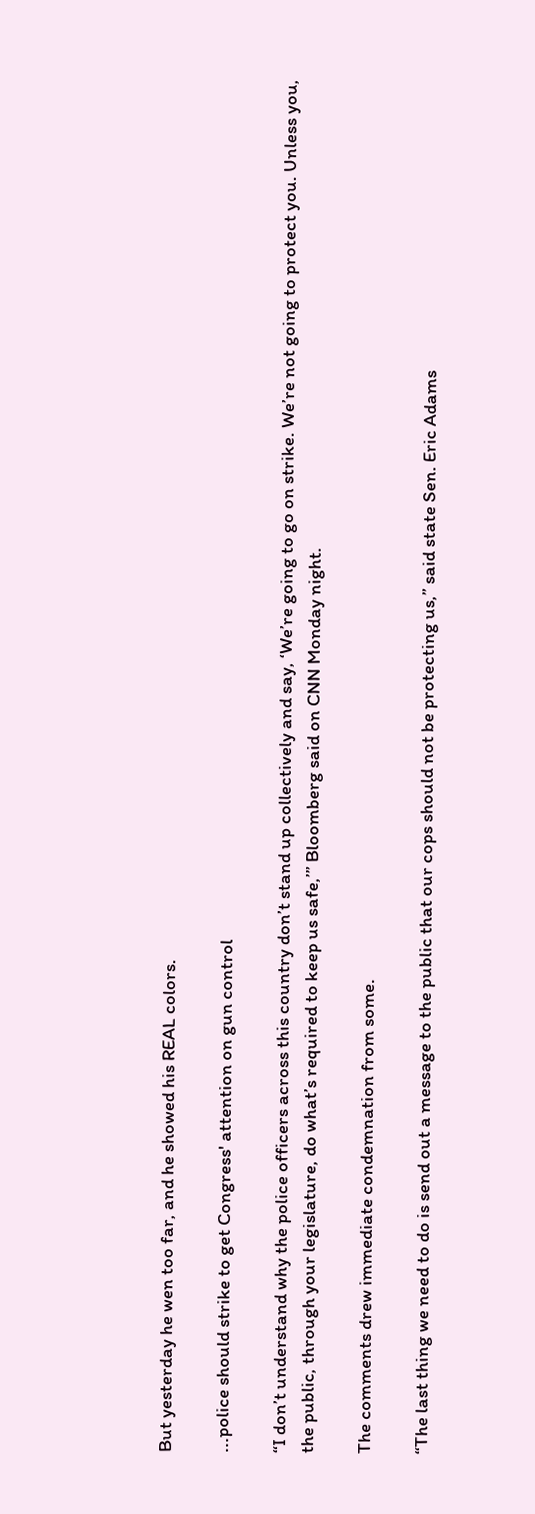But yesterday he wen too far, and he showed his REAL colors.

...police should strike to get Congress' attention on gun control

“I don’t understand why the police officers across this country don’t stand up collectively and say, ‘We’re going to go on strike. We’re not going to protect you. Unless you, the public, through your legislature, do what’s required to keep us safe,’” Bloomberg said on CNN Monday night.

The comments drew immediate condemnation from some.

“The last thing we need to do is send out a message to the public that our cops should not be protecting us,” said state Sen. Eric Adams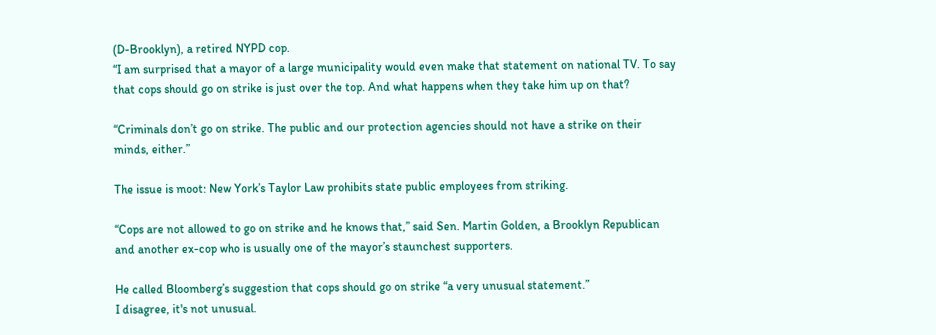(D-Brooklyn), a retired NYPD cop.
“I am surprised that a mayor of a large municipality would even make that statement on national TV. To say that cops should go on strike is just over the top. And what happens when they take him up on that?

“Criminals don’t go on strike. The public and our protection agencies should not have a strike on their minds, either.”

The issue is moot: New York’s Taylor Law prohibits state public employees from striking.

“Cops are not allowed to go on strike and he knows that,” said Sen. Martin Golden, a Brooklyn Republican and another ex-cop who is usually one of the mayor’s staunchest supporters.

He called Bloomberg’s suggestion that cops should go on strike “a very unusual statement.”
I disagree, it's not unusual.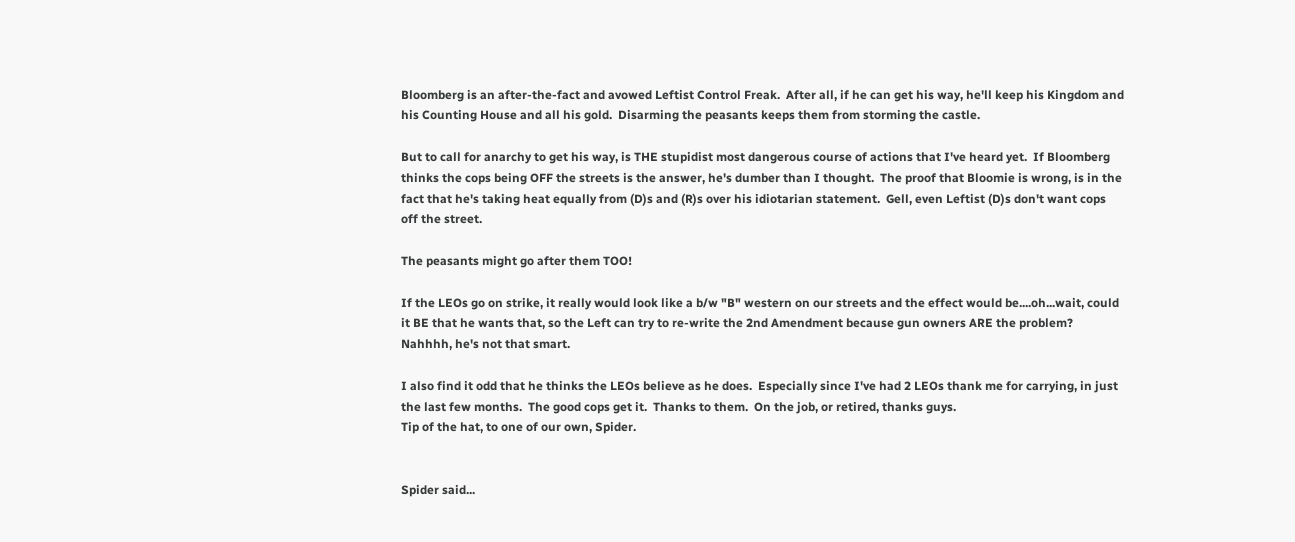Bloomberg is an after-the-fact and avowed Leftist Control Freak.  After all, if he can get his way, he'll keep his Kingdom and his Counting House and all his gold.  Disarming the peasants keeps them from storming the castle.

But to call for anarchy to get his way, is THE stupidist most dangerous course of actions that I've heard yet.  If Bloomberg thinks the cops being OFF the streets is the answer, he's dumber than I thought.  The proof that Bloomie is wrong, is in the fact that he's taking heat equally from (D)s and (R)s over his idiotarian statement.  Gell, even Leftist (D)s don't want cops off the street.

The peasants might go after them TOO!

If the LEOs go on strike, it really would look like a b/w "B" western on our streets and the effect would be....oh...wait, could it BE that he wants that, so the Left can try to re-write the 2nd Amendment because gun owners ARE the problem?  Nahhhh, he's not that smart.

I also find it odd that he thinks the LEOs believe as he does.  Especially since I've had 2 LEOs thank me for carrying, in just the last few months.  The good cops get it.  Thanks to them.  On the job, or retired, thanks guys.
Tip of the hat, to one of our own, Spider.


Spider said...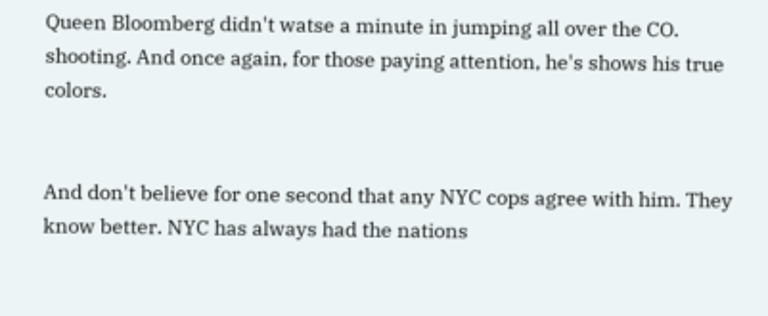Queen Bloomberg didn't watse a minute in jumping all over the CO. shooting. And once again, for those paying attention, he's shows his true colors.


And don't believe for one second that any NYC cops agree with him. They know better. NYC has always had the nations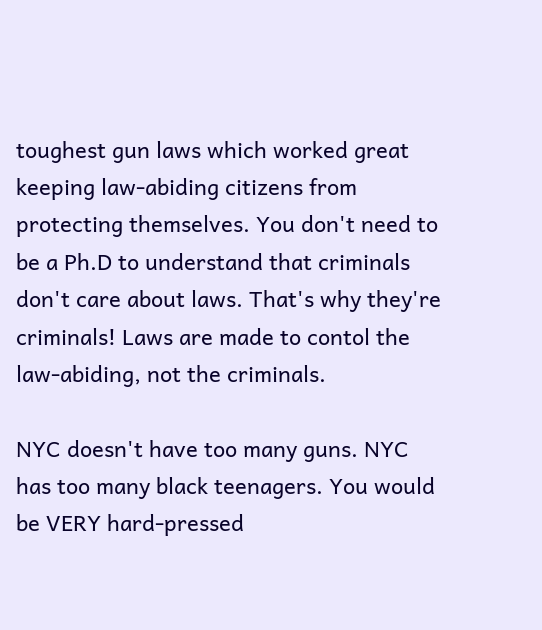toughest gun laws which worked great keeping law-abiding citizens from protecting themselves. You don't need to be a Ph.D to understand that criminals don't care about laws. That's why they're criminals! Laws are made to contol the law-abiding, not the criminals.

NYC doesn't have too many guns. NYC has too many black teenagers. You would be VERY hard-pressed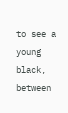to see a young black, between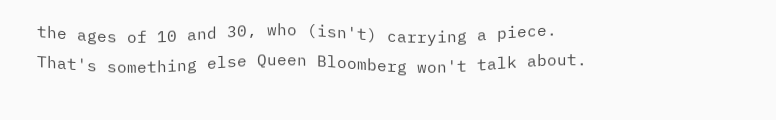the ages of 10 and 30, who (isn't) carrying a piece. That's something else Queen Bloomberg won't talk about.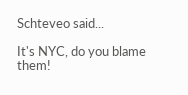Schteveo said...

It's NYC, do you blame them!